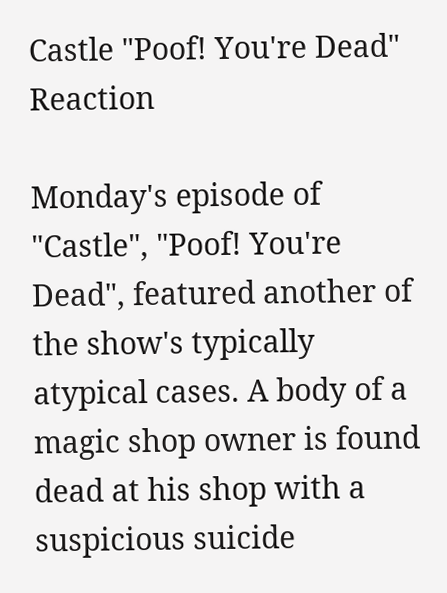Castle "Poof! You're Dead" Reaction

Monday's episode of "Castle", "Poof! You're Dead", featured another of the show's typically atypical cases. A body of a magic shop owner is found dead at his shop with a suspicious suicide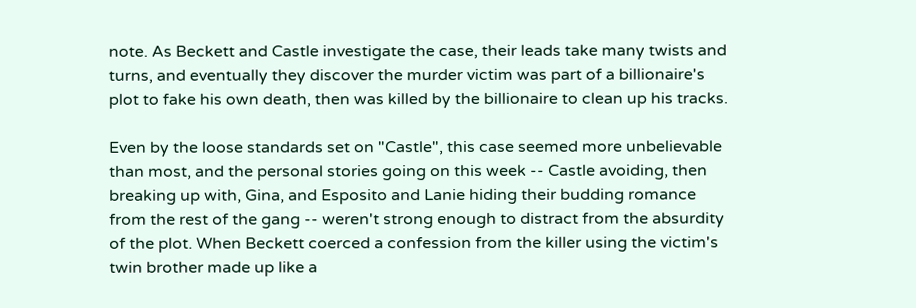note. As Beckett and Castle investigate the case, their leads take many twists and turns, and eventually they discover the murder victim was part of a billionaire's plot to fake his own death, then was killed by the billionaire to clean up his tracks.

Even by the loose standards set on "Castle", this case seemed more unbelievable than most, and the personal stories going on this week -- Castle avoiding, then breaking up with, Gina, and Esposito and Lanie hiding their budding romance from the rest of the gang -- weren't strong enough to distract from the absurdity of the plot. When Beckett coerced a confession from the killer using the victim's twin brother made up like a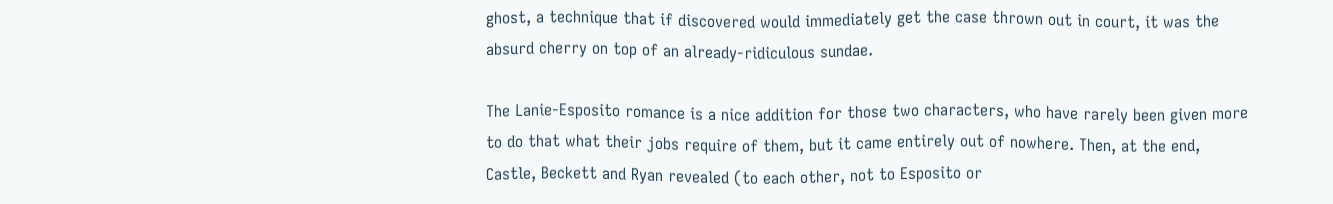ghost, a technique that if discovered would immediately get the case thrown out in court, it was the absurd cherry on top of an already-ridiculous sundae.

The Lanie-Esposito romance is a nice addition for those two characters, who have rarely been given more to do that what their jobs require of them, but it came entirely out of nowhere. Then, at the end, Castle, Beckett and Ryan revealed (to each other, not to Esposito or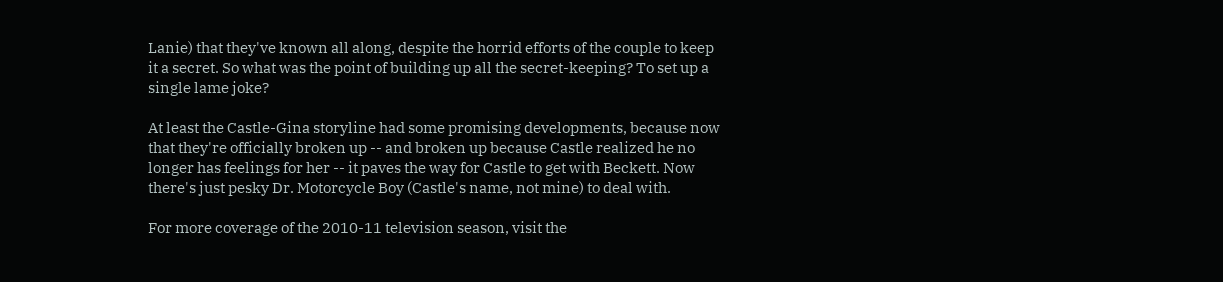Lanie) that they've known all along, despite the horrid efforts of the couple to keep it a secret. So what was the point of building up all the secret-keeping? To set up a single lame joke?

At least the Castle-Gina storyline had some promising developments, because now that they're officially broken up -- and broken up because Castle realized he no longer has feelings for her -- it paves the way for Castle to get with Beckett. Now there's just pesky Dr. Motorcycle Boy (Castle's name, not mine) to deal with.

For more coverage of the 2010-11 television season, visit the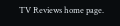TV Reviews home page.